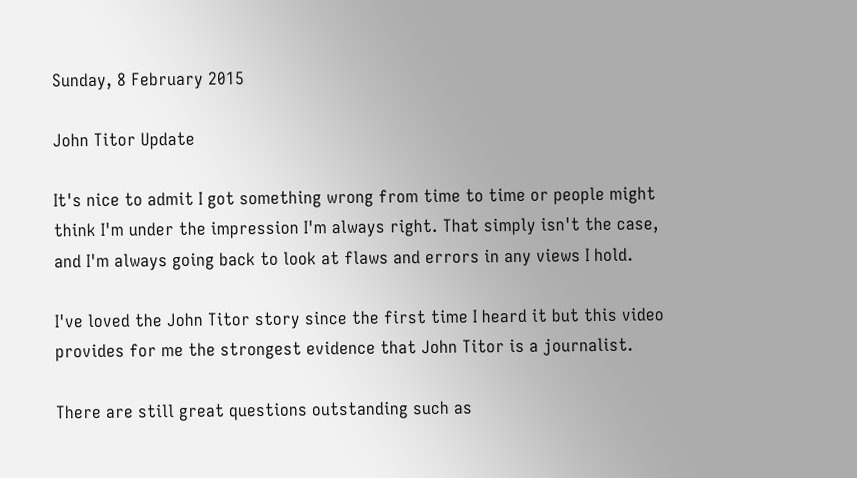Sunday, 8 February 2015

John Titor Update

It's nice to admit I got something wrong from time to time or people might think I'm under the impression I'm always right. That simply isn't the case, and I'm always going back to look at flaws and errors in any views I hold.

I've loved the John Titor story since the first time I heard it but this video provides for me the strongest evidence that John Titor is a journalist.

There are still great questions outstanding such as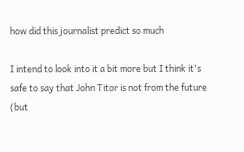how did this journalist predict so much

I intend to look into it a bit more but I think it's safe to say that John Titor is not from the future (but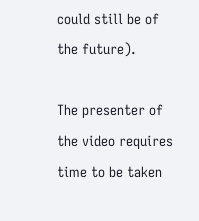could still be of the future).

The presenter of the video requires time to be taken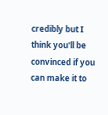credibly but I think you'll be convinced if you can make it to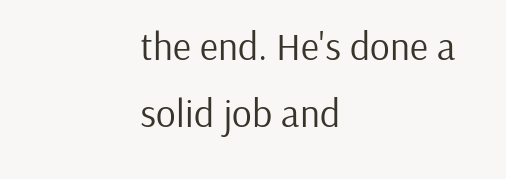the end. He's done a solid job and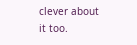clever about it too.